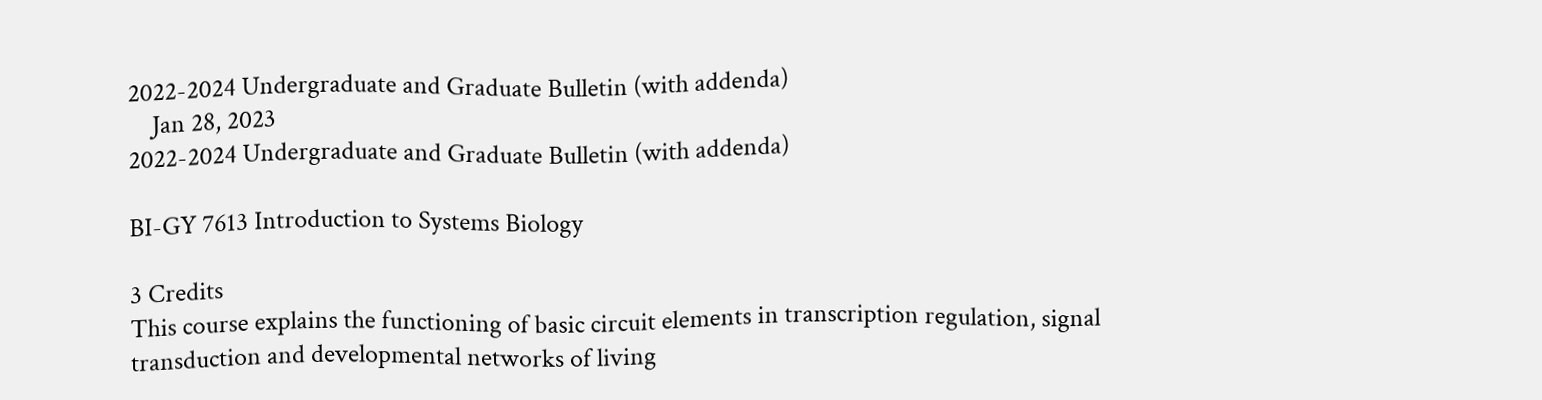2022-2024 Undergraduate and Graduate Bulletin (with addenda)
    Jan 28, 2023
2022-2024 Undergraduate and Graduate Bulletin (with addenda)

BI-GY 7613 Introduction to Systems Biology

3 Credits
This course explains the functioning of basic circuit elements in transcription regulation, signal transduction and developmental networks of living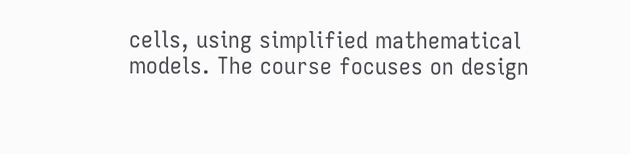cells, using simplified mathematical models. The course focuses on design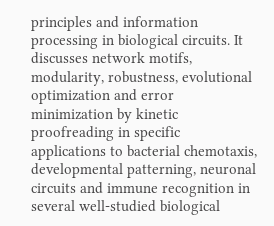principles and information processing in biological circuits. It discusses network motifs, modularity, robustness, evolutional optimization and error minimization by kinetic proofreading in specific applications to bacterial chemotaxis, developmental patterning, neuronal circuits and immune recognition in several well-studied biological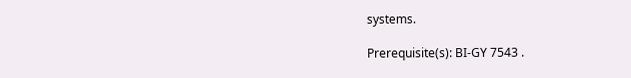systems.

Prerequisite(s): BI-GY 7543 .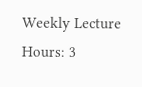Weekly Lecture Hours: 3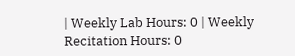| Weekly Lab Hours: 0 | Weekly Recitation Hours: 0